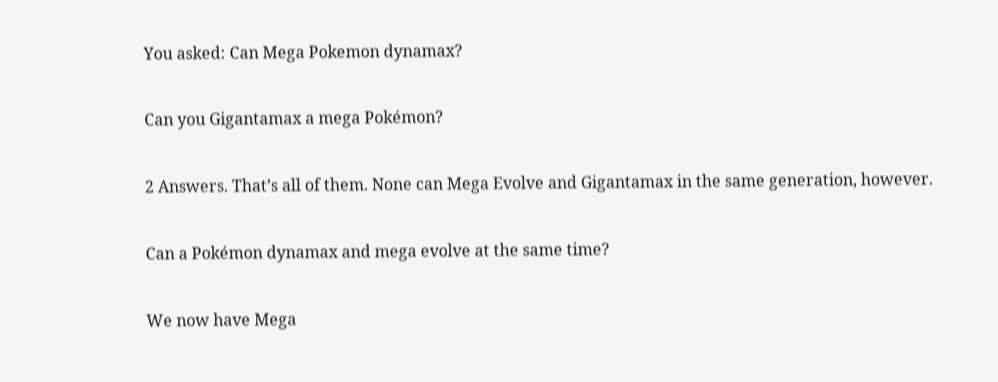You asked: Can Mega Pokemon dynamax?

Can you Gigantamax a mega Pokémon?

2 Answers. That’s all of them. None can Mega Evolve and Gigantamax in the same generation, however.

Can a Pokémon dynamax and mega evolve at the same time?

We now have Mega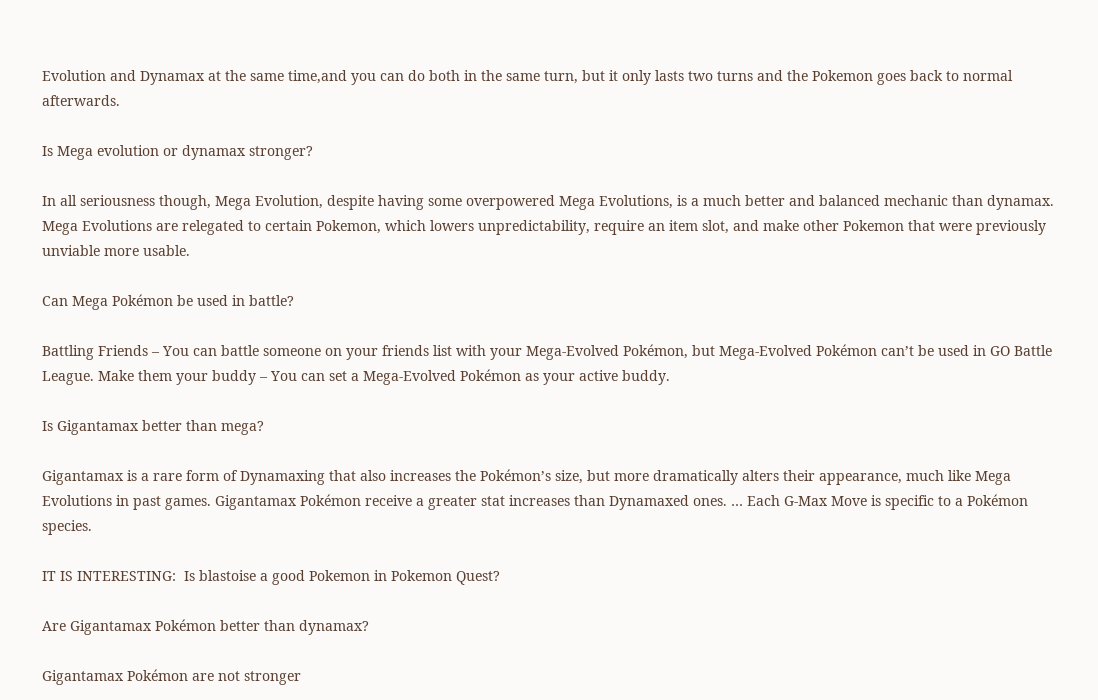Evolution and Dynamax at the same time,and you can do both in the same turn, but it only lasts two turns and the Pokemon goes back to normal afterwards.

Is Mega evolution or dynamax stronger?

In all seriousness though, Mega Evolution, despite having some overpowered Mega Evolutions, is a much better and balanced mechanic than dynamax. Mega Evolutions are relegated to certain Pokemon, which lowers unpredictability, require an item slot, and make other Pokemon that were previously unviable more usable.

Can Mega Pokémon be used in battle?

Battling Friends – You can battle someone on your friends list with your Mega-Evolved Pokémon, but Mega-Evolved Pokémon can’t be used in GO Battle League. Make them your buddy – You can set a Mega-Evolved Pokémon as your active buddy.

Is Gigantamax better than mega?

Gigantamax is a rare form of Dynamaxing that also increases the Pokémon’s size, but more dramatically alters their appearance, much like Mega Evolutions in past games. Gigantamax Pokémon receive a greater stat increases than Dynamaxed ones. … Each G-Max Move is specific to a Pokémon species.

IT IS INTERESTING:  Is blastoise a good Pokemon in Pokemon Quest?

Are Gigantamax Pokémon better than dynamax?

Gigantamax Pokémon are not stronger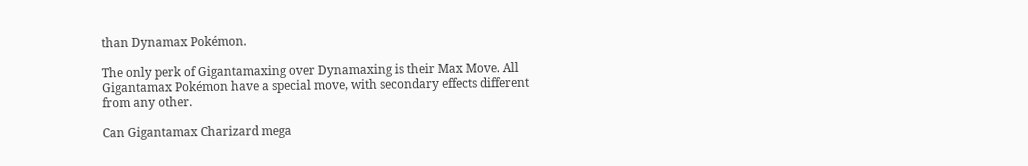than Dynamax Pokémon.

The only perk of Gigantamaxing over Dynamaxing is their Max Move. All Gigantamax Pokémon have a special move, with secondary effects different from any other.

Can Gigantamax Charizard mega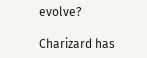evolve?

Charizard has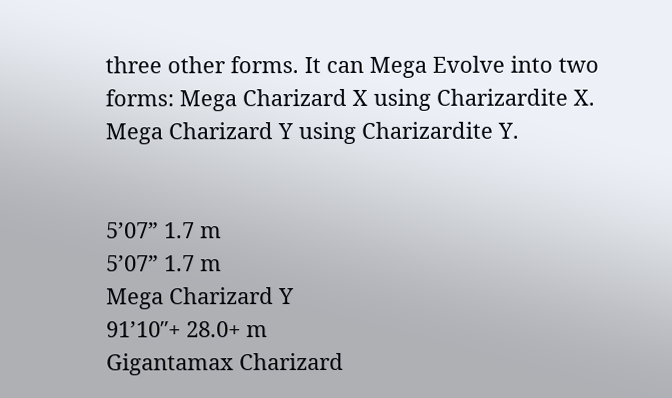three other forms. It can Mega Evolve into two forms: Mega Charizard X using Charizardite X. Mega Charizard Y using Charizardite Y.


5’07” 1.7 m
5’07” 1.7 m
Mega Charizard Y
91’10″+ 28.0+ m
Gigantamax Charizard